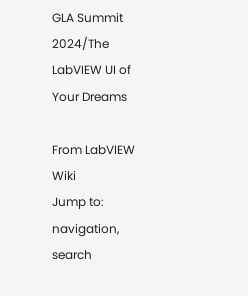GLA Summit 2024/The LabVIEW UI of Your Dreams

From LabVIEW Wiki
Jump to: navigation, search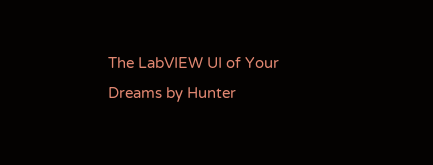The LabVIEW UI of Your Dreams by Hunter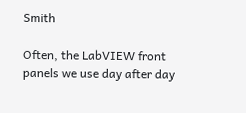Smith

Often, the LabVIEW front panels we use day after day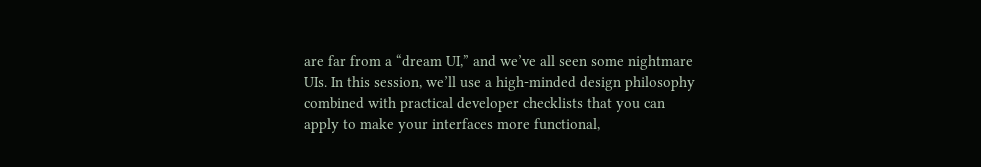are far from a “dream UI,” and we’ve all seen some nightmare UIs. In this session, we’ll use a high‐minded design philosophy combined with practical developer checklists that you can apply to make your interfaces more functional,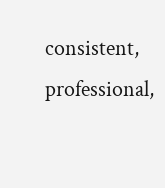consistent, professional,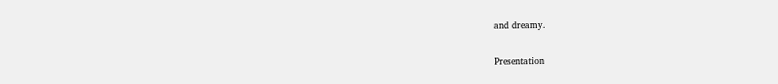and dreamy.

Presentation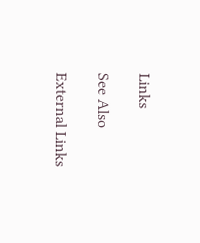Links

See Also

External Links